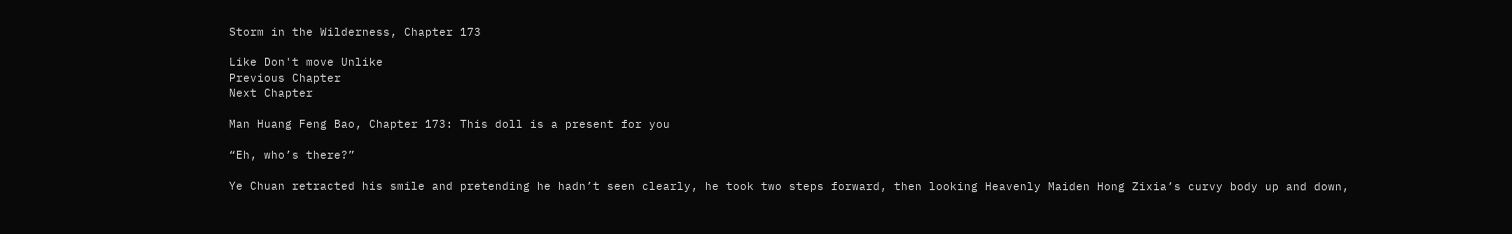Storm in the Wilderness, Chapter 173

Like Don't move Unlike
Previous Chapter
Next Chapter

Man Huang Feng Bao, Chapter 173: This doll is a present for you

“Eh, who’s there?”

Ye Chuan retracted his smile and pretending he hadn’t seen clearly, he took two steps forward, then looking Heavenly Maiden Hong Zixia’s curvy body up and down,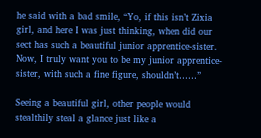he said with a bad smile, “Yo, if this isn’t Zixia girl, and here I was just thinking, when did our sect has such a beautiful junior apprentice-sister. Now, I truly want you to be my junior apprentice-sister, with such a fine figure, shouldn’t……”

Seeing a beautiful girl, other people would stealthily steal a glance just like a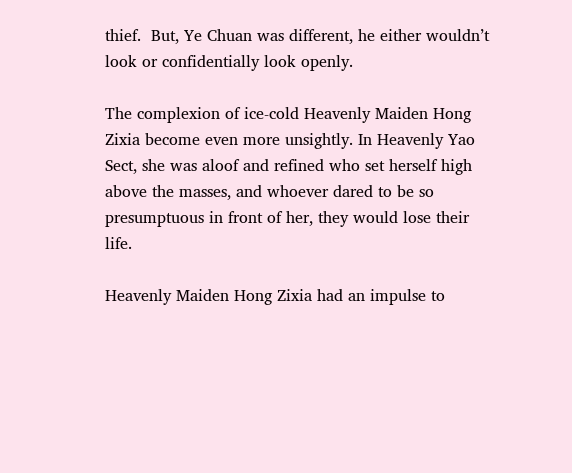thief.  But, Ye Chuan was different, he either wouldn’t look or confidentially look openly.

The complexion of ice-cold Heavenly Maiden Hong Zixia become even more unsightly. In Heavenly Yao Sect, she was aloof and refined who set herself high above the masses, and whoever dared to be so presumptuous in front of her, they would lose their life.

Heavenly Maiden Hong Zixia had an impulse to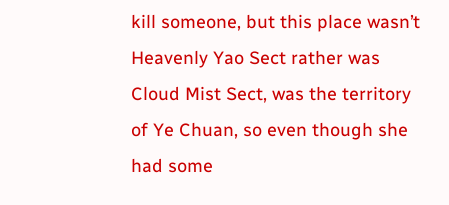kill someone, but this place wasn’t Heavenly Yao Sect rather was Cloud Mist Sect, was the territory of Ye Chuan, so even though she had some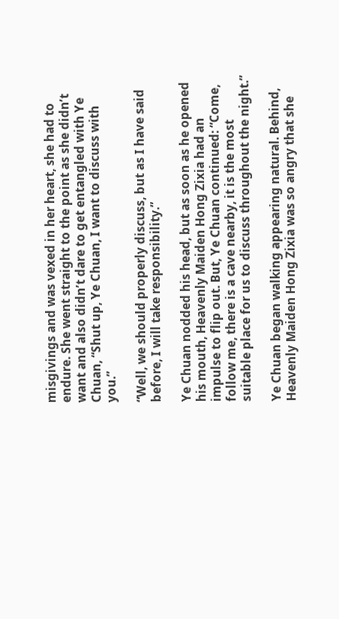misgivings and was vexed in her heart, she had to endure. She went straight to the point as she didn’t want and also didn’t dare to get entangled with Ye Chuan, “Shut up, Ye Chuan, I want to discuss with you.”

“Well, we should properly discuss, but as I have said before, I will take responsibility.”

Ye Chuan nodded his head, but as soon as he opened his mouth, Heavenly Maiden Hong Zixia had an impulse to flip out. But, Ye Chuan continued: “Come, follow me, there is a cave nearby, it is the most suitable place for us to discuss throughout the night.”

Ye Chuan began walking appearing natural. Behind, Heavenly Maiden Hong Zixia was so angry that she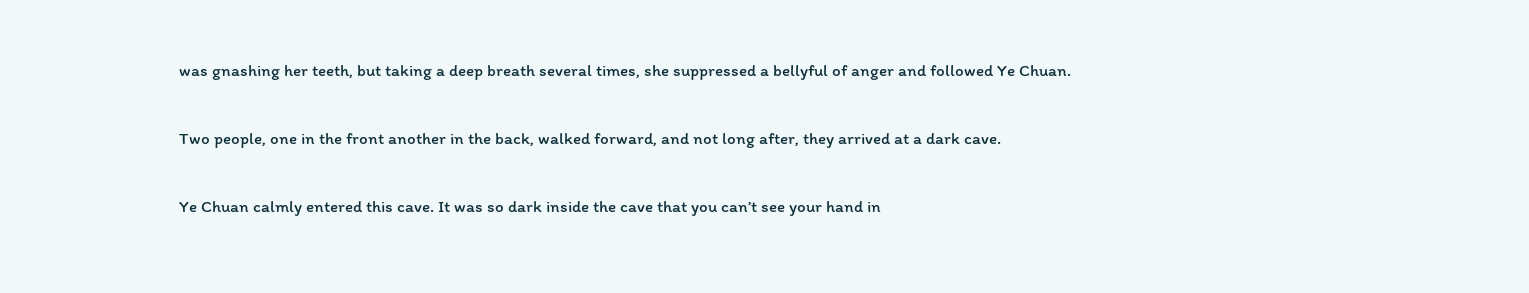was gnashing her teeth, but taking a deep breath several times, she suppressed a bellyful of anger and followed Ye Chuan.

Two people, one in the front another in the back, walked forward, and not long after, they arrived at a dark cave.

Ye Chuan calmly entered this cave. It was so dark inside the cave that you can’t see your hand in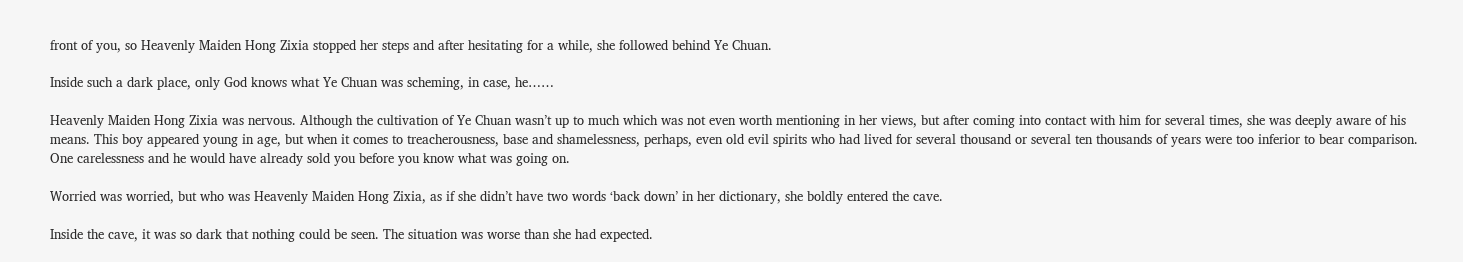front of you, so Heavenly Maiden Hong Zixia stopped her steps and after hesitating for a while, she followed behind Ye Chuan.

Inside such a dark place, only God knows what Ye Chuan was scheming, in case, he……

Heavenly Maiden Hong Zixia was nervous. Although the cultivation of Ye Chuan wasn’t up to much which was not even worth mentioning in her views, but after coming into contact with him for several times, she was deeply aware of his means. This boy appeared young in age, but when it comes to treacherousness, base and shamelessness, perhaps, even old evil spirits who had lived for several thousand or several ten thousands of years were too inferior to bear comparison. One carelessness and he would have already sold you before you know what was going on.

Worried was worried, but who was Heavenly Maiden Hong Zixia, as if she didn’t have two words ‘back down’ in her dictionary, she boldly entered the cave.

Inside the cave, it was so dark that nothing could be seen. The situation was worse than she had expected.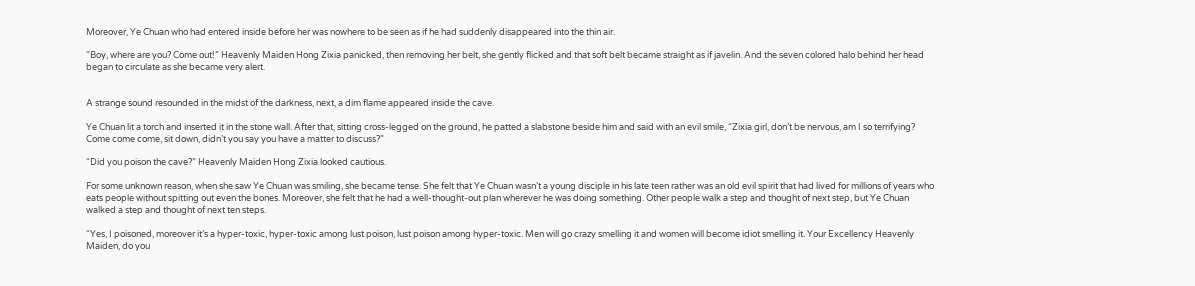Moreover, Ye Chuan who had entered inside before her was nowhere to be seen as if he had suddenly disappeared into the thin air.

“Boy, where are you? Come out!” Heavenly Maiden Hong Zixia panicked, then removing her belt, she gently flicked and that soft belt became straight as if javelin. And the seven colored halo behind her head began to circulate as she became very alert.


A strange sound resounded in the midst of the darkness, next, a dim flame appeared inside the cave.

Ye Chuan lit a torch and inserted it in the stone wall. After that, sitting cross-legged on the ground, he patted a slabstone beside him and said with an evil smile, “Zixia girl, don’t be nervous, am I so terrifying? Come come come, sit down, didn’t you say you have a matter to discuss?”

“Did you poison the cave?” Heavenly Maiden Hong Zixia looked cautious.

For some unknown reason, when she saw Ye Chuan was smiling, she became tense. She felt that Ye Chuan wasn’t a young disciple in his late teen rather was an old evil spirit that had lived for millions of years who eats people without spitting out even the bones. Moreover, she felt that he had a well-thought-out plan wherever he was doing something. Other people walk a step and thought of next step, but Ye Chuan walked a step and thought of next ten steps.

“Yes, I poisoned, moreover it’s a hyper-toxic, hyper-toxic among lust poison, lust poison among hyper-toxic. Men will go crazy smelling it and women will become idiot smelling it. Your Excellency Heavenly Maiden, do you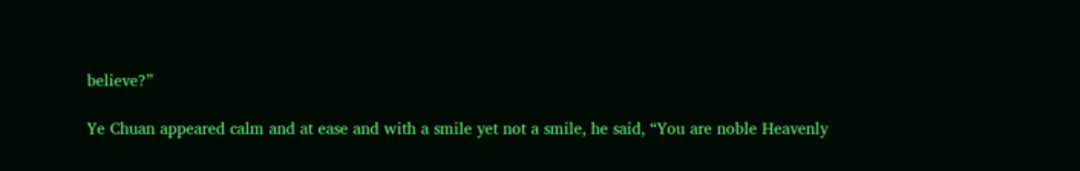believe?”

Ye Chuan appeared calm and at ease and with a smile yet not a smile, he said, “You are noble Heavenly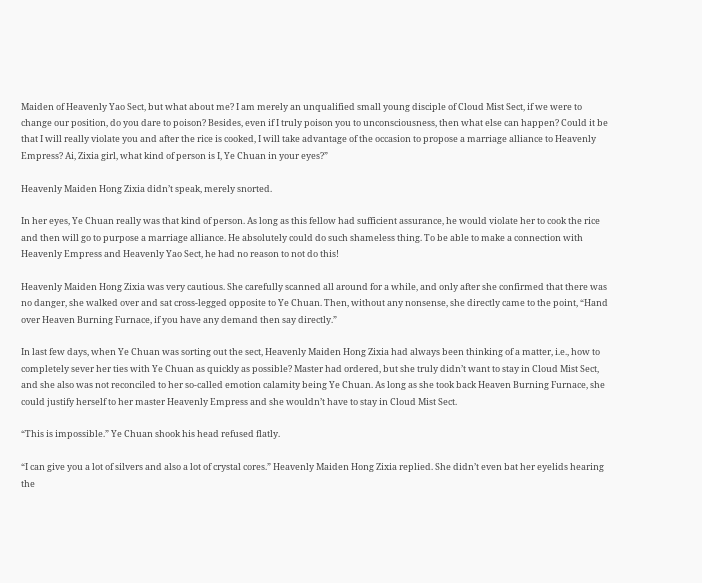Maiden of Heavenly Yao Sect, but what about me? I am merely an unqualified small young disciple of Cloud Mist Sect, if we were to change our position, do you dare to poison? Besides, even if I truly poison you to unconsciousness, then what else can happen? Could it be that I will really violate you and after the rice is cooked, I will take advantage of the occasion to propose a marriage alliance to Heavenly Empress? Ai, Zixia girl, what kind of person is I, Ye Chuan in your eyes?”

Heavenly Maiden Hong Zixia didn’t speak, merely snorted.

In her eyes, Ye Chuan really was that kind of person. As long as this fellow had sufficient assurance, he would violate her to cook the rice and then will go to purpose a marriage alliance. He absolutely could do such shameless thing. To be able to make a connection with Heavenly Empress and Heavenly Yao Sect, he had no reason to not do this!

Heavenly Maiden Hong Zixia was very cautious. She carefully scanned all around for a while, and only after she confirmed that there was no danger, she walked over and sat cross-legged opposite to Ye Chuan. Then, without any nonsense, she directly came to the point, “Hand over Heaven Burning Furnace, if you have any demand then say directly.”

In last few days, when Ye Chuan was sorting out the sect, Heavenly Maiden Hong Zixia had always been thinking of a matter, i.e., how to completely sever her ties with Ye Chuan as quickly as possible? Master had ordered, but she truly didn’t want to stay in Cloud Mist Sect, and she also was not reconciled to her so-called emotion calamity being Ye Chuan. As long as she took back Heaven Burning Furnace, she could justify herself to her master Heavenly Empress and she wouldn’t have to stay in Cloud Mist Sect.

“This is impossible.” Ye Chuan shook his head refused flatly.

“I can give you a lot of silvers and also a lot of crystal cores.” Heavenly Maiden Hong Zixia replied. She didn’t even bat her eyelids hearing the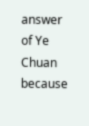answer of Ye Chuan because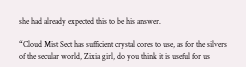she had already expected this to be his answer.

“Cloud Mist Sect has sufficient crystal cores to use, as for the silvers of the secular world, Zixia girl, do you think it is useful for us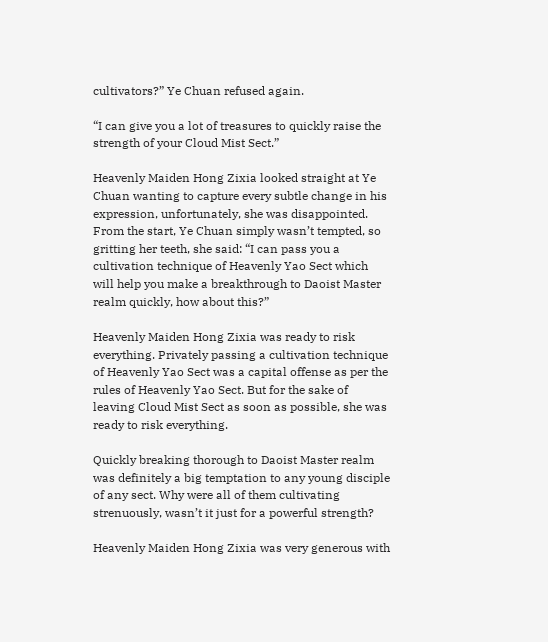cultivators?” Ye Chuan refused again.

“I can give you a lot of treasures to quickly raise the strength of your Cloud Mist Sect.”

Heavenly Maiden Hong Zixia looked straight at Ye Chuan wanting to capture every subtle change in his expression, unfortunately, she was disappointed. From the start, Ye Chuan simply wasn’t tempted, so gritting her teeth, she said: “I can pass you a cultivation technique of Heavenly Yao Sect which will help you make a breakthrough to Daoist Master realm quickly, how about this?”

Heavenly Maiden Hong Zixia was ready to risk everything. Privately passing a cultivation technique of Heavenly Yao Sect was a capital offense as per the rules of Heavenly Yao Sect. But for the sake of leaving Cloud Mist Sect as soon as possible, she was ready to risk everything.

Quickly breaking thorough to Daoist Master realm was definitely a big temptation to any young disciple of any sect. Why were all of them cultivating strenuously, wasn’t it just for a powerful strength?

Heavenly Maiden Hong Zixia was very generous with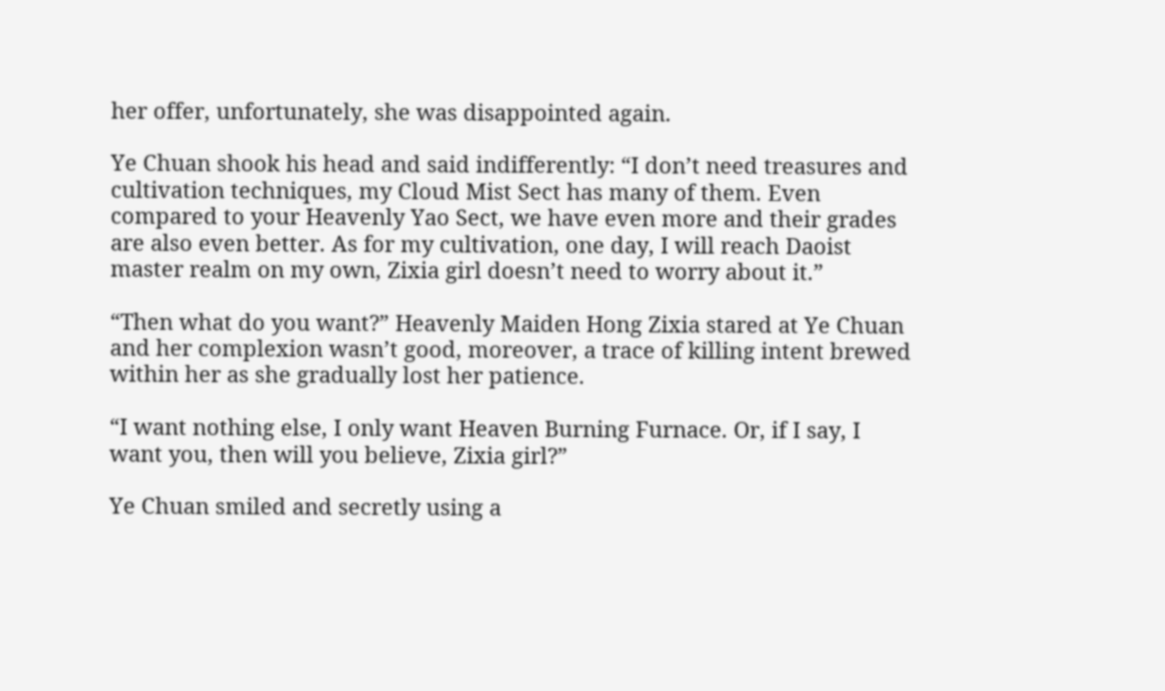her offer, unfortunately, she was disappointed again.

Ye Chuan shook his head and said indifferently: “I don’t need treasures and cultivation techniques, my Cloud Mist Sect has many of them. Even compared to your Heavenly Yao Sect, we have even more and their grades are also even better. As for my cultivation, one day, I will reach Daoist master realm on my own, Zixia girl doesn’t need to worry about it.”

“Then what do you want?” Heavenly Maiden Hong Zixia stared at Ye Chuan and her complexion wasn’t good, moreover, a trace of killing intent brewed within her as she gradually lost her patience.

“I want nothing else, I only want Heaven Burning Furnace. Or, if I say, I want you, then will you believe, Zixia girl?”

Ye Chuan smiled and secretly using a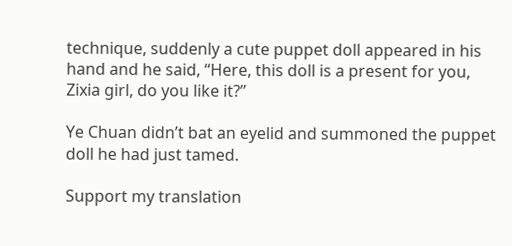technique, suddenly a cute puppet doll appeared in his hand and he said, “Here, this doll is a present for you, Zixia girl, do you like it?”

Ye Chuan didn’t bat an eyelid and summoned the puppet doll he had just tamed.

Support my translation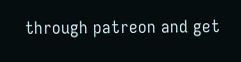through patreon and get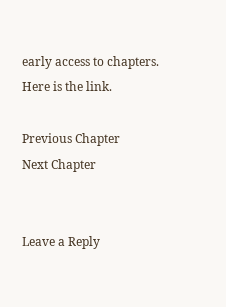early access to chapters. Here is the link.

Previous Chapter
Next Chapter


Leave a Reply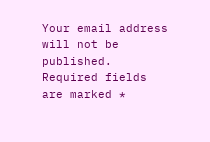Your email address will not be published. Required fields are marked *